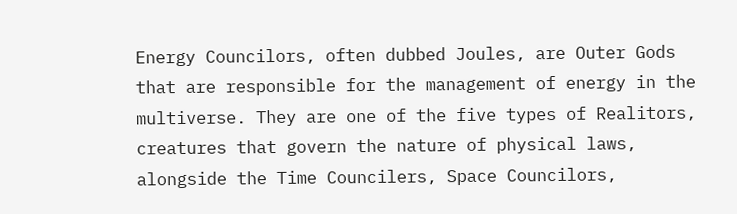Energy Councilors, often dubbed Joules, are Outer Gods that are responsible for the management of energy in the multiverse. They are one of the five types of Realitors, creatures that govern the nature of physical laws, alongside the Time Councilers, Space Councilors,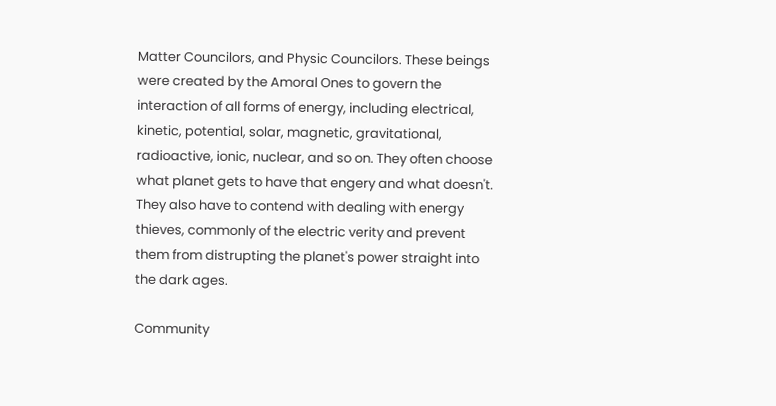Matter Councilors, and Physic Councilors. These beings were created by the Amoral Ones to govern the interaction of all forms of energy, including electrical, kinetic, potential, solar, magnetic, gravitational, radioactive, ionic, nuclear, and so on. They often choose what planet gets to have that engery and what doesn't. They also have to contend with dealing with energy thieves, commonly of the electric verity and prevent them from distrupting the planet's power straight into the dark ages.

Community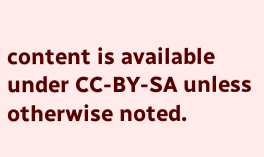content is available under CC-BY-SA unless otherwise noted.